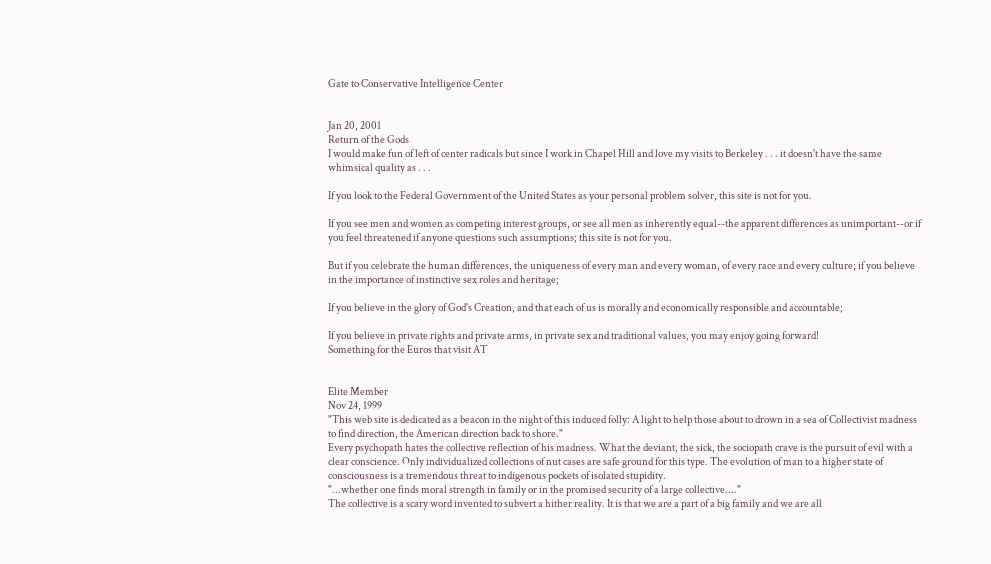Gate to Conservative Intelligence Center


Jan 20, 2001
Return of the Gods
I would make fun of left of center radicals but since I work in Chapel Hill and love my visits to Berkeley . . . it doesn't have the same whimsical quality as . . .

If you look to the Federal Government of the United States as your personal problem solver, this site is not for you.

If you see men and women as competing interest groups, or see all men as inherently equal--the apparent differences as unimportant--or if you feel threatened if anyone questions such assumptions; this site is not for you.

But if you celebrate the human differences, the uniqueness of every man and every woman, of every race and every culture; if you believe in the importance of instinctive sex roles and heritage;

If you believe in the glory of God's Creation, and that each of us is morally and economically responsible and accountable;

If you believe in private rights and private arms, in private sex and traditional values, you may enjoy going forward!
Something for the Euros that visit AT


Elite Member
Nov 24, 1999
"This web site is dedicated as a beacon in the night of this induced folly: A light to help those about to drown in a sea of Collectivist madness to find direction, the American direction back to shore."
Every psychopath hates the collective reflection of his madness. What the deviant, the sick, the sociopath crave is the pursuit of evil with a clear conscience. Only individualized collections of nut cases are safe ground for this type. The evolution of man to a higher state of consciousness is a tremendous threat to indigenous pockets of isolated stupidity.
"...whether one finds moral strength in family or in the promised security of a large collective...."
The collective is a scary word invented to subvert a hither reality. It is that we are a part of a big family and we are all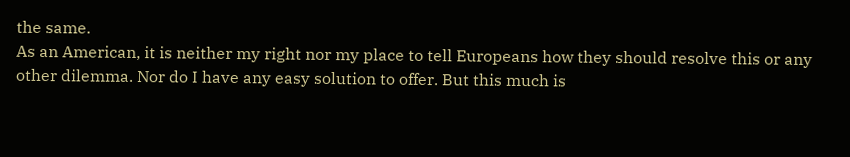the same.
As an American, it is neither my right nor my place to tell Europeans how they should resolve this or any other dilemma. Nor do I have any easy solution to offer. But this much is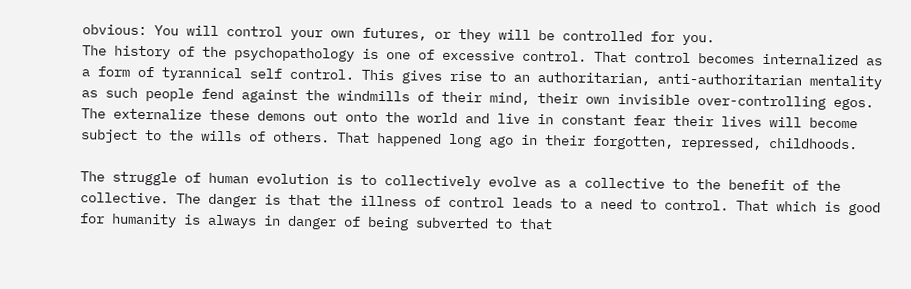obvious: You will control your own futures, or they will be controlled for you.
The history of the psychopathology is one of excessive control. That control becomes internalized as a form of tyrannical self control. This gives rise to an authoritarian, anti-authoritarian mentality as such people fend against the windmills of their mind, their own invisible over-controlling egos. The externalize these demons out onto the world and live in constant fear their lives will become subject to the wills of others. That happened long ago in their forgotten, repressed, childhoods.

The struggle of human evolution is to collectively evolve as a collective to the benefit of the collective. The danger is that the illness of control leads to a need to control. That which is good for humanity is always in danger of being subverted to that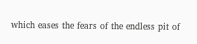which eases the fears of the endless pit of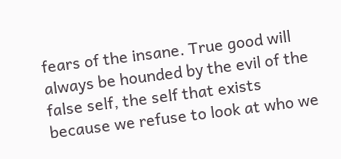fears of the insane. True good will always be hounded by the evil of the false self, the self that exists because we refuse to look at who we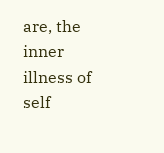are, the inner illness of self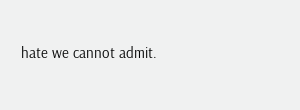hate we cannot admit.